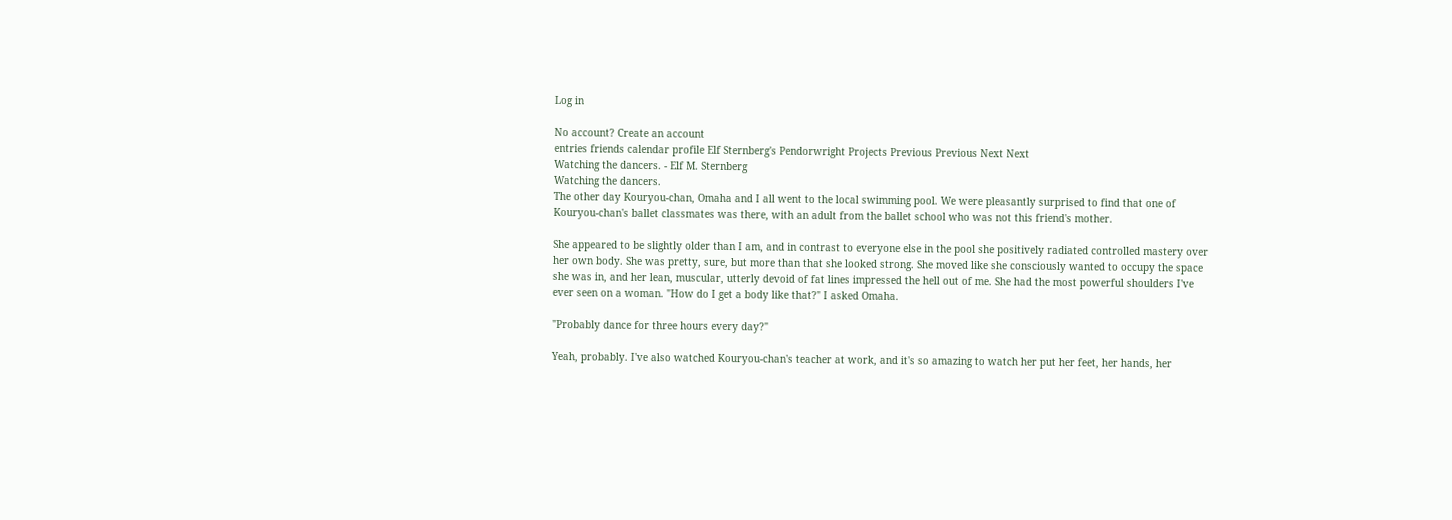Log in

No account? Create an account
entries friends calendar profile Elf Sternberg's Pendorwright Projects Previous Previous Next Next
Watching the dancers. - Elf M. Sternberg
Watching the dancers.
The other day Kouryou-chan, Omaha and I all went to the local swimming pool. We were pleasantly surprised to find that one of Kouryou-chan's ballet classmates was there, with an adult from the ballet school who was not this friend's mother.

She appeared to be slightly older than I am, and in contrast to everyone else in the pool she positively radiated controlled mastery over her own body. She was pretty, sure, but more than that she looked strong. She moved like she consciously wanted to occupy the space she was in, and her lean, muscular, utterly devoid of fat lines impressed the hell out of me. She had the most powerful shoulders I've ever seen on a woman. "How do I get a body like that?" I asked Omaha.

"Probably dance for three hours every day?"

Yeah, probably. I've also watched Kouryou-chan's teacher at work, and it's so amazing to watch her put her feet, her hands, her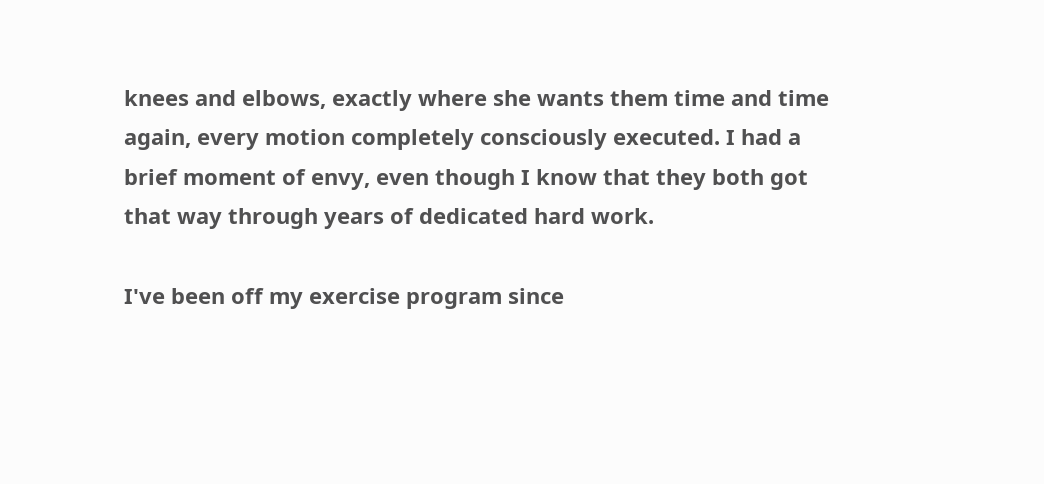knees and elbows, exactly where she wants them time and time again, every motion completely consciously executed. I had a brief moment of envy, even though I know that they both got that way through years of dedicated hard work.

I've been off my exercise program since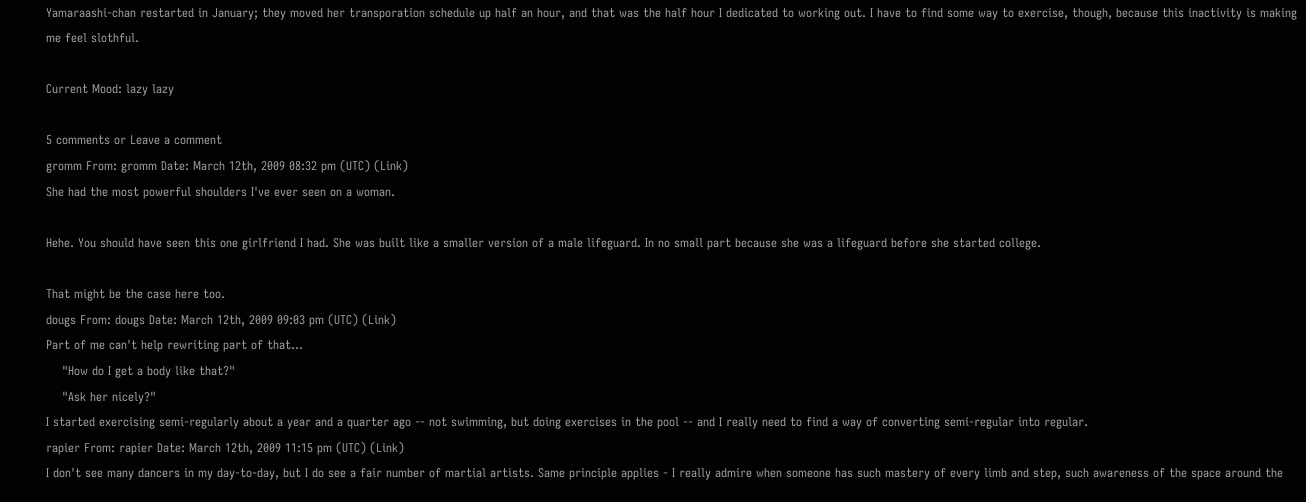Yamaraashi-chan restarted in January; they moved her transporation schedule up half an hour, and that was the half hour I dedicated to working out. I have to find some way to exercise, though, because this inactivity is making me feel slothful.

Current Mood: lazy lazy

5 comments or Leave a comment
gromm From: gromm Date: March 12th, 2009 08:32 pm (UTC) (Link)
She had the most powerful shoulders I've ever seen on a woman.

Hehe. You should have seen this one girlfriend I had. She was built like a smaller version of a male lifeguard. In no small part because she was a lifeguard before she started college.

That might be the case here too.
dougs From: dougs Date: March 12th, 2009 09:03 pm (UTC) (Link)
Part of me can't help rewriting part of that...
    "How do I get a body like that?"
    "Ask her nicely?"
I started exercising semi-regularly about a year and a quarter ago -- not swimming, but doing exercises in the pool -- and I really need to find a way of converting semi-regular into regular.
rapier From: rapier Date: March 12th, 2009 11:15 pm (UTC) (Link)
I don't see many dancers in my day-to-day, but I do see a fair number of martial artists. Same principle applies - I really admire when someone has such mastery of every limb and step, such awareness of the space around the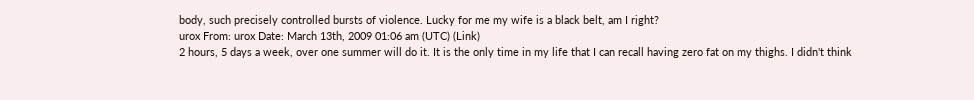body, such precisely controlled bursts of violence. Lucky for me my wife is a black belt, am I right?
urox From: urox Date: March 13th, 2009 01:06 am (UTC) (Link)
2 hours, 5 days a week, over one summer will do it. It is the only time in my life that I can recall having zero fat on my thighs. I didn't think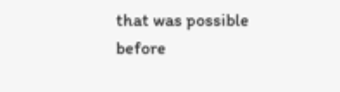that was possible before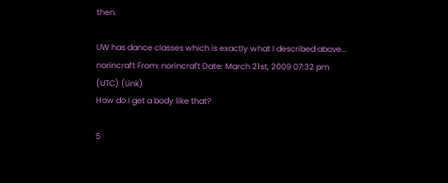then.

UW has dance classes which is exactly what I described above...
norincraft From: norincraft Date: March 21st, 2009 07:32 pm (UTC) (Link)
How do I get a body like that?

5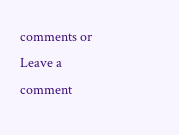comments or Leave a comment